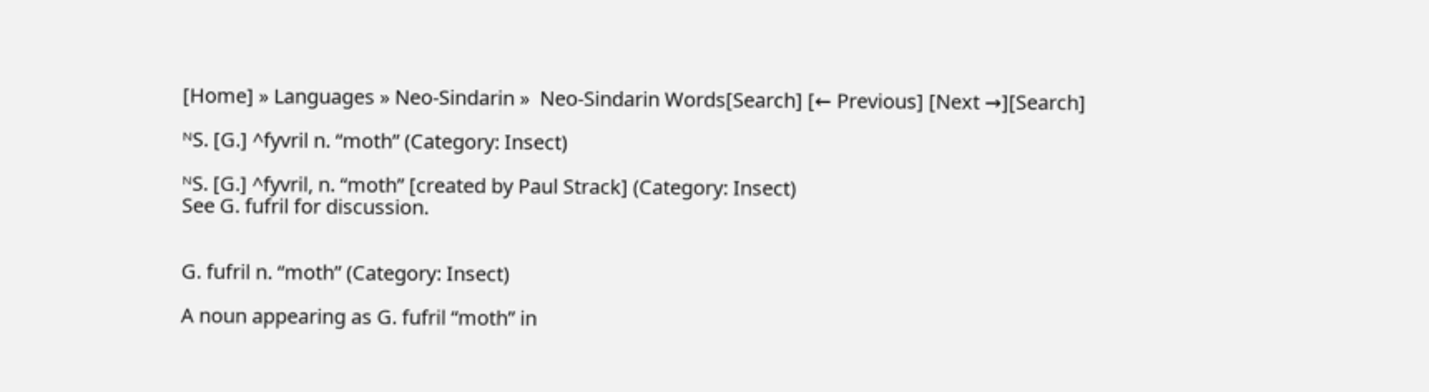[Home] » Languages » Neo-Sindarin »  Neo-Sindarin Words[Search] [← Previous] [Next →][Search]

ᴺS. [G.] ^fyvril n. “moth” (Category: Insect)

ᴺS. [G.] ^fyvril, n. “moth” [created by Paul Strack] (Category: Insect)
See G. fufril for discussion.


G. fufril n. “moth” (Category: Insect)

A noun appearing as G. fufril “moth” in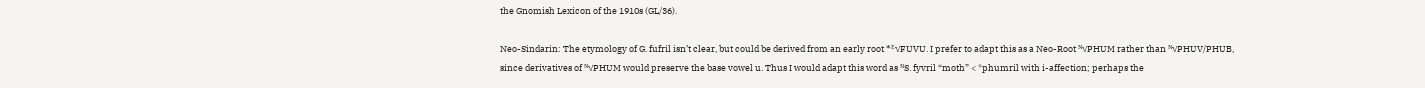the Gnomish Lexicon of the 1910s (GL/36).

Neo-Sindarin: The etymology of G. fufril isn’t clear, but could be derived from an early root *ᴱ√FUVU. I prefer to adapt this as a Neo-Root ᴺ√PHUM rather than ᴺ√PHUV/PHUB, since derivatives of ᴺ√PHUM would preserve the base vowel u. Thus I would adapt this word as ᴺS. fyvril “moth” < *phumril with i-affection; perhaps the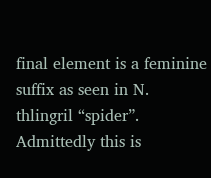final element is a feminine suffix as seen in N. thlingril “spider”. Admittedly this is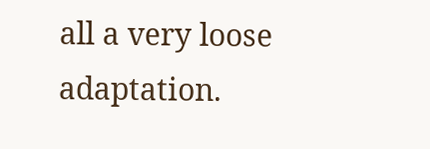all a very loose adaptation.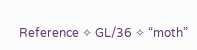Reference ✧ GL/36 ✧ “moth”